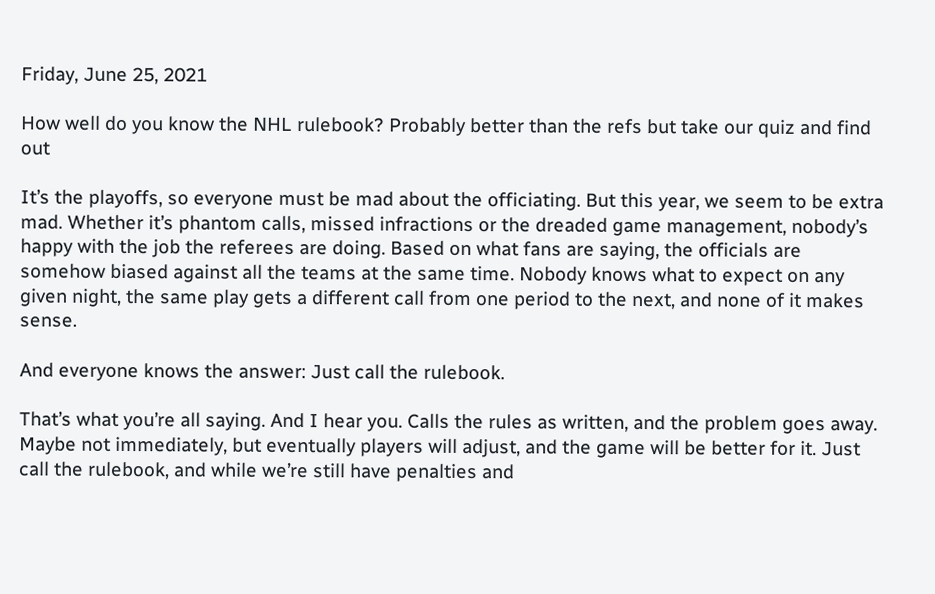Friday, June 25, 2021

How well do you know the NHL rulebook? Probably better than the refs but take our quiz and find out

It’s the playoffs, so everyone must be mad about the officiating. But this year, we seem to be extra mad. Whether it’s phantom calls, missed infractions or the dreaded game management, nobody’s happy with the job the referees are doing. Based on what fans are saying, the officials are somehow biased against all the teams at the same time. Nobody knows what to expect on any given night, the same play gets a different call from one period to the next, and none of it makes sense.

And everyone knows the answer: Just call the rulebook.

That’s what you’re all saying. And I hear you. Calls the rules as written, and the problem goes away. Maybe not immediately, but eventually players will adjust, and the game will be better for it. Just call the rulebook, and while we’re still have penalties and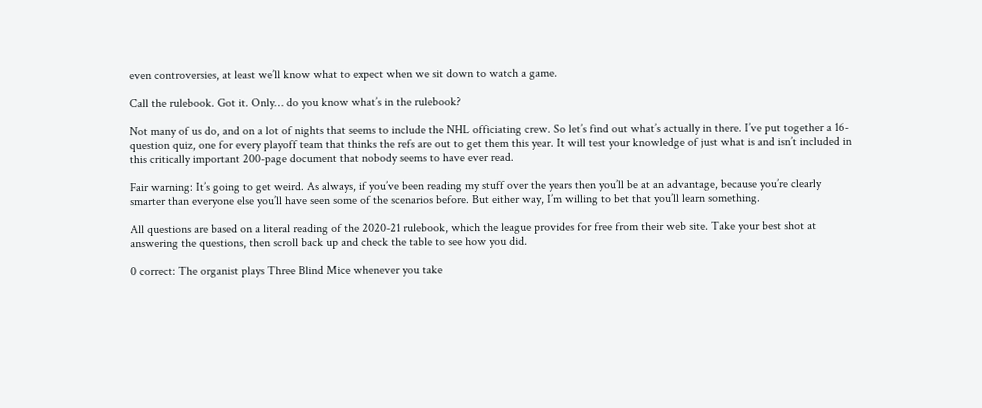even controversies, at least we’ll know what to expect when we sit down to watch a game.

Call the rulebook. Got it. Only… do you know what’s in the rulebook?

Not many of us do, and on a lot of nights that seems to include the NHL officiating crew. So let’s find out what’s actually in there. I’ve put together a 16-question quiz, one for every playoff team that thinks the refs are out to get them this year. It will test your knowledge of just what is and isn’t included in this critically important 200-page document that nobody seems to have ever read.

Fair warning: It’s going to get weird. As always, if you’ve been reading my stuff over the years then you’ll be at an advantage, because you’re clearly smarter than everyone else you’ll have seen some of the scenarios before. But either way, I’m willing to bet that you’ll learn something.

All questions are based on a literal reading of the 2020-21 rulebook, which the league provides for free from their web site. Take your best shot at answering the questions, then scroll back up and check the table to see how you did.

0 correct: The organist plays Three Blind Mice whenever you take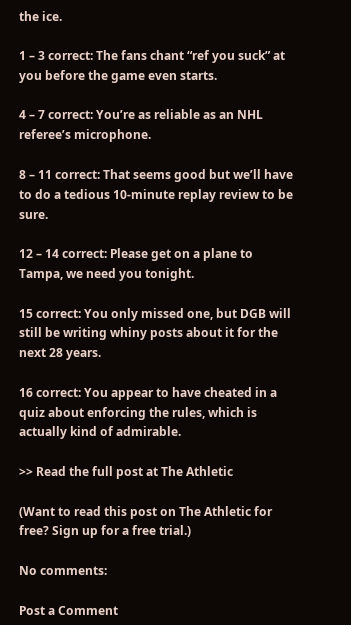the ice.

1 – 3 correct: The fans chant “ref you suck” at you before the game even starts.

4 – 7 correct: You’re as reliable as an NHL referee’s microphone.

8 – 11 correct: That seems good but we’ll have to do a tedious 10-minute replay review to be sure.

12 – 14 correct: Please get on a plane to Tampa, we need you tonight.

15 correct: You only missed one, but DGB will still be writing whiny posts about it for the next 28 years.

16 correct: You appear to have cheated in a quiz about enforcing the rules, which is actually kind of admirable.

>> Read the full post at The Athletic

(Want to read this post on The Athletic for free? Sign up for a free trial.)

No comments:

Post a Comment